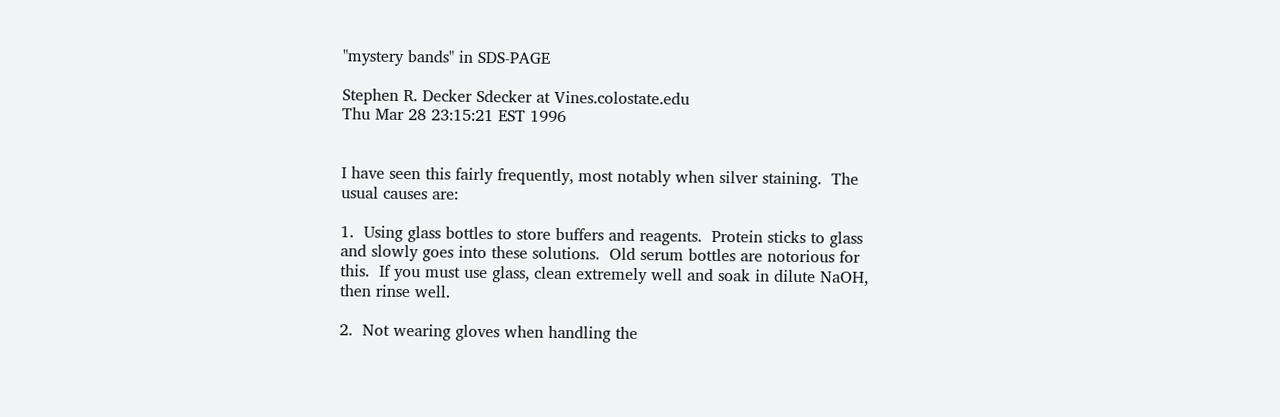"mystery bands" in SDS-PAGE

Stephen R. Decker Sdecker at Vines.colostate.edu
Thu Mar 28 23:15:21 EST 1996


I have seen this fairly frequently, most notably when silver staining.  The
usual causes are:

1.  Using glass bottles to store buffers and reagents.  Protein sticks to glass
and slowly goes into these solutions.  Old serum bottles are notorious for
this.  If you must use glass, clean extremely well and soak in dilute NaOH,
then rinse well.

2.  Not wearing gloves when handling the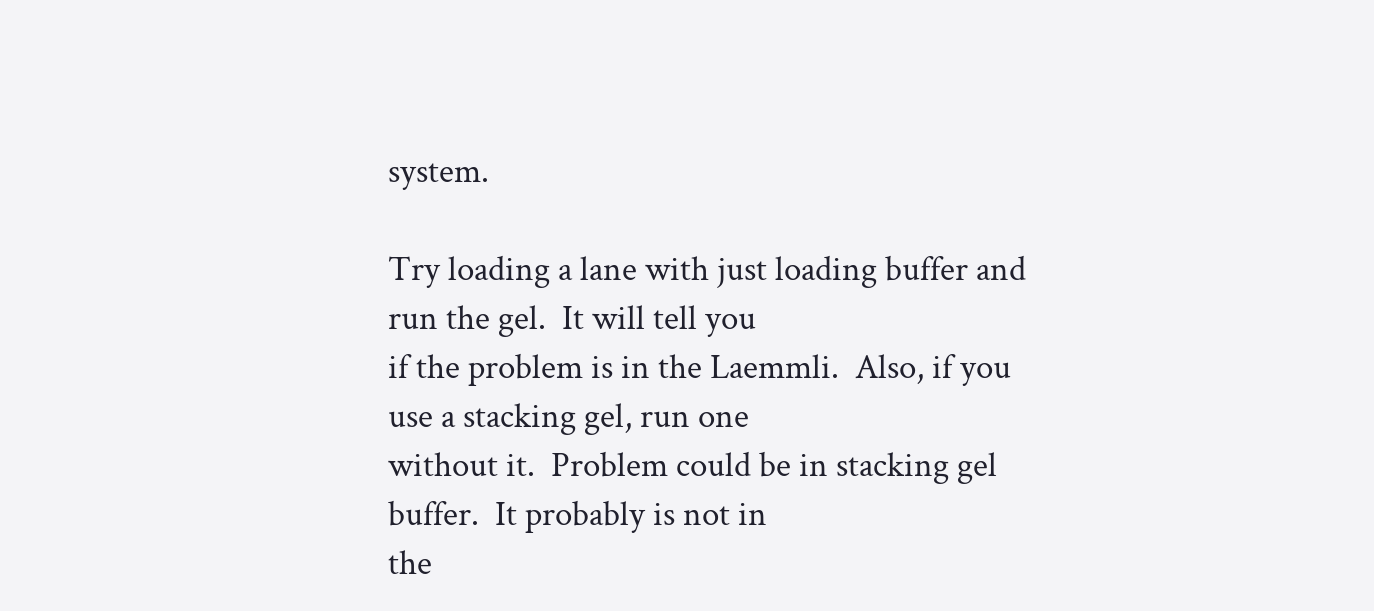system.

Try loading a lane with just loading buffer and run the gel.  It will tell you
if the problem is in the Laemmli.  Also, if you use a stacking gel, run one
without it.  Problem could be in stacking gel buffer.  It probably is not in
the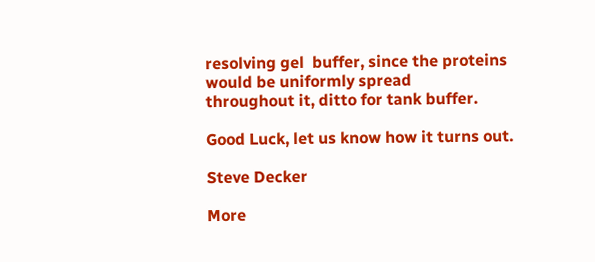resolving gel  buffer, since the proteins would be uniformly spread
throughout it, ditto for tank buffer.

Good Luck, let us know how it turns out.

Steve Decker

More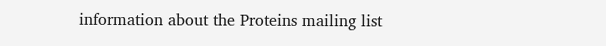information about the Proteins mailing list